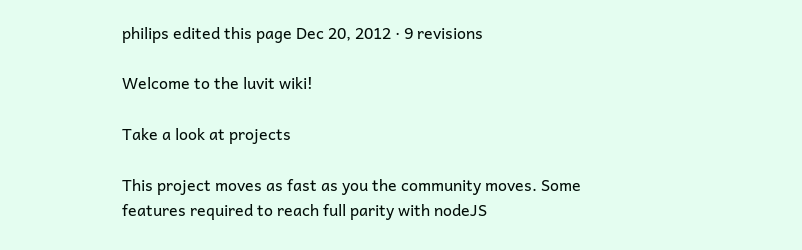philips edited this page Dec 20, 2012 · 9 revisions

Welcome to the luvit wiki!

Take a look at projects

This project moves as fast as you the community moves. Some features required to reach full parity with nodeJS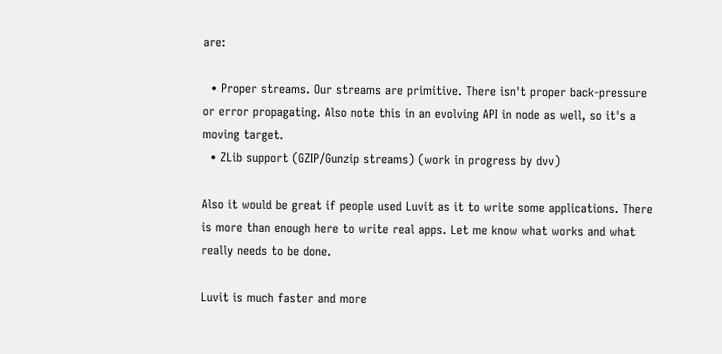are:

  • Proper streams. Our streams are primitive. There isn't proper back-pressure or error propagating. Also note this in an evolving API in node as well, so it's a moving target.
  • ZLib support (GZIP/Gunzip streams) (work in progress by dvv)

Also it would be great if people used Luvit as it to write some applications. There is more than enough here to write real apps. Let me know what works and what really needs to be done.

Luvit is much faster and more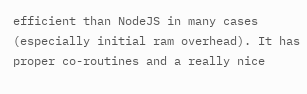efficient than NodeJS in many cases (especially initial ram overhead). It has proper co-routines and a really nice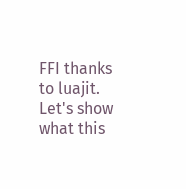FFI thanks to luajit. Let's show what this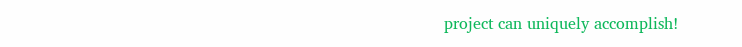project can uniquely accomplish!